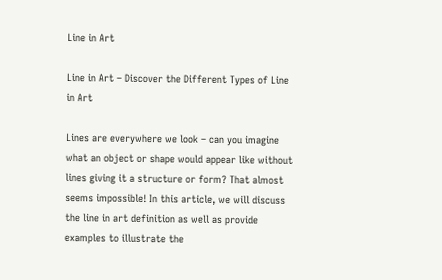Line in Art

Line in Art – Discover the Different Types of Line in Art

Lines are everywhere we look – can you imagine what an object or shape would appear like without lines giving it a structure or form? That almost seems impossible! In this article, we will discuss the line in art definition as well as provide examples to illustrate the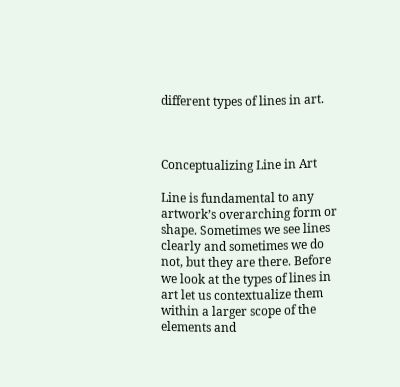different types of lines in art.



Conceptualizing Line in Art

Line is fundamental to any artwork’s overarching form or shape. Sometimes we see lines clearly and sometimes we do not, but they are there. Before we look at the types of lines in art let us contextualize them within a larger scope of the elements and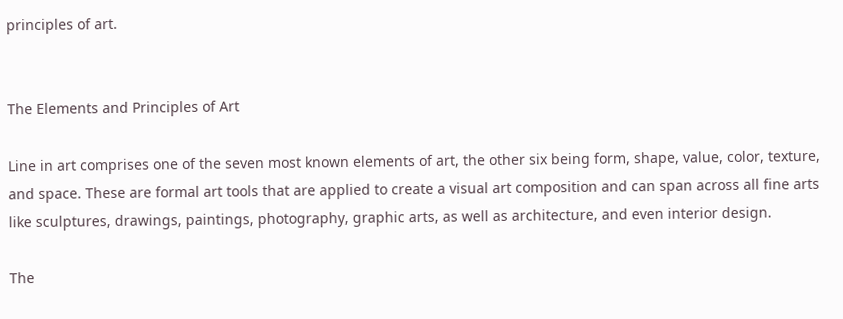principles of art.


The Elements and Principles of Art

Line in art comprises one of the seven most known elements of art, the other six being form, shape, value, color, texture, and space. These are formal art tools that are applied to create a visual art composition and can span across all fine arts like sculptures, drawings, paintings, photography, graphic arts, as well as architecture, and even interior design.

The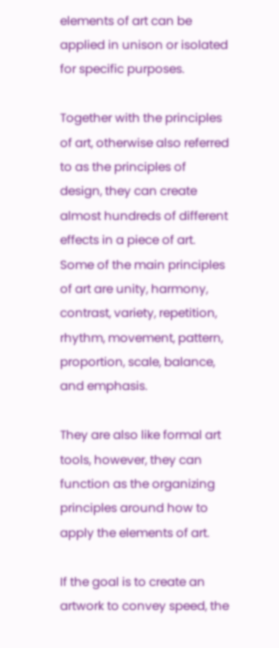elements of art can be applied in unison or isolated for specific purposes.

Together with the principles of art, otherwise also referred to as the principles of design, they can create almost hundreds of different effects in a piece of art. Some of the main principles of art are unity, harmony, contrast, variety, repetition, rhythm, movement, pattern, proportion, scale, balance, and emphasis.

They are also like formal art tools, however, they can function as the organizing principles around how to apply the elements of art.

If the goal is to create an artwork to convey speed, the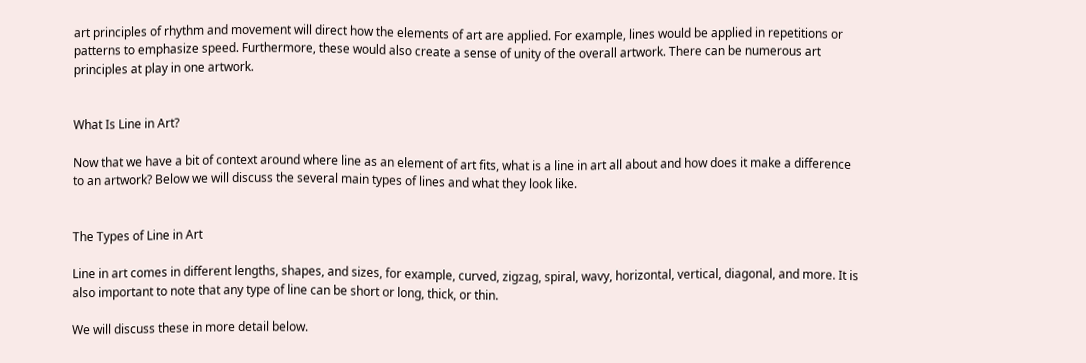art principles of rhythm and movement will direct how the elements of art are applied. For example, lines would be applied in repetitions or patterns to emphasize speed. Furthermore, these would also create a sense of unity of the overall artwork. There can be numerous art principles at play in one artwork.


What Is Line in Art?

Now that we have a bit of context around where line as an element of art fits, what is a line in art all about and how does it make a difference to an artwork? Below we will discuss the several main types of lines and what they look like.


The Types of Line in Art

Line in art comes in different lengths, shapes, and sizes, for example, curved, zigzag, spiral, wavy, horizontal, vertical, diagonal, and more. It is also important to note that any type of line can be short or long, thick, or thin.

We will discuss these in more detail below.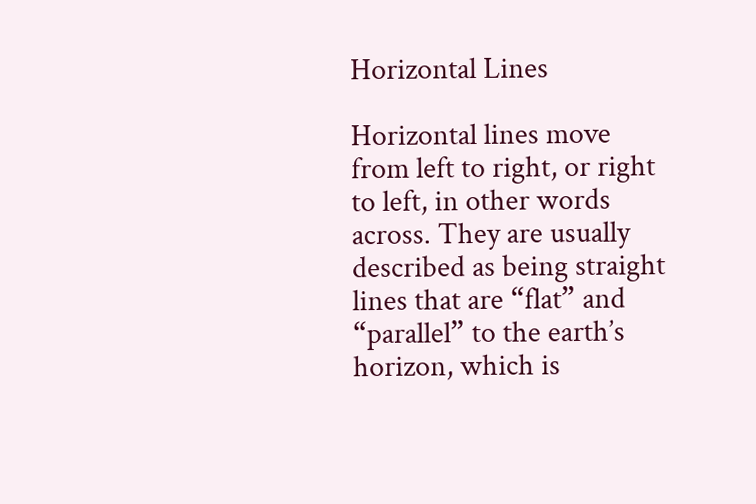Horizontal Lines

Horizontal lines move from left to right, or right to left, in other words across. They are usually described as being straight lines that are “flat” and “parallel” to the earth’s horizon, which is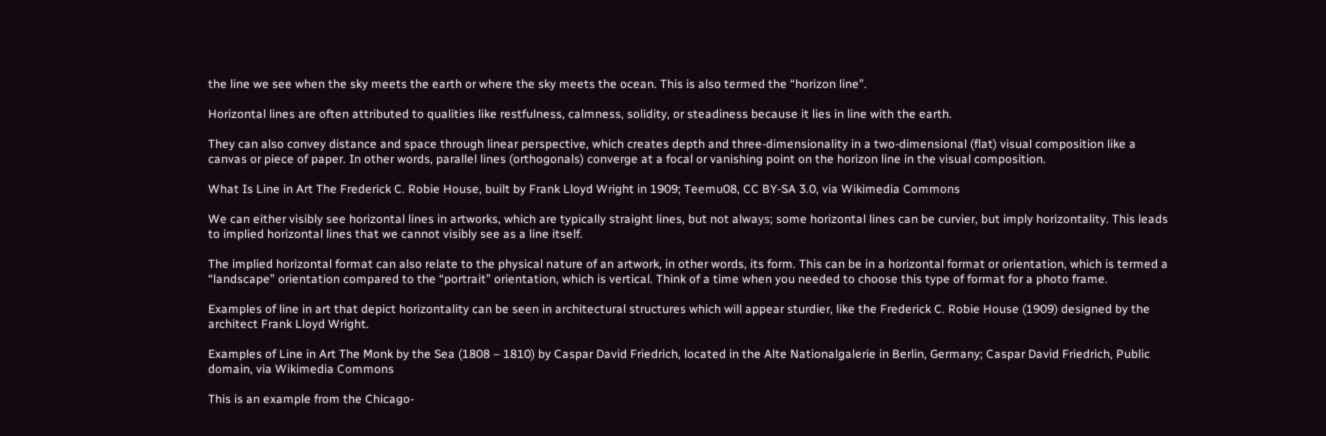the line we see when the sky meets the earth or where the sky meets the ocean. This is also termed the “horizon line”.

Horizontal lines are often attributed to qualities like restfulness, calmness, solidity, or steadiness because it lies in line with the earth.

They can also convey distance and space through linear perspective, which creates depth and three-dimensionality in a two-dimensional (flat) visual composition like a canvas or piece of paper. In other words, parallel lines (orthogonals) converge at a focal or vanishing point on the horizon line in the visual composition.

What Is Line in Art The Frederick C. Robie House, built by Frank Lloyd Wright in 1909; Teemu08, CC BY-SA 3.0, via Wikimedia Commons

We can either visibly see horizontal lines in artworks, which are typically straight lines, but not always; some horizontal lines can be curvier, but imply horizontality. This leads to implied horizontal lines that we cannot visibly see as a line itself.

The implied horizontal format can also relate to the physical nature of an artwork, in other words, its form. This can be in a horizontal format or orientation, which is termed a “landscape” orientation compared to the “portrait” orientation, which is vertical. Think of a time when you needed to choose this type of format for a photo frame.

Examples of line in art that depict horizontality can be seen in architectural structures which will appear sturdier, like the Frederick C. Robie House (1909) designed by the architect Frank Lloyd Wright.

Examples of Line in Art The Monk by the Sea (1808 – 1810) by Caspar David Friedrich, located in the Alte Nationalgalerie in Berlin, Germany; Caspar David Friedrich, Public domain, via Wikimedia Commons

This is an example from the Chicago-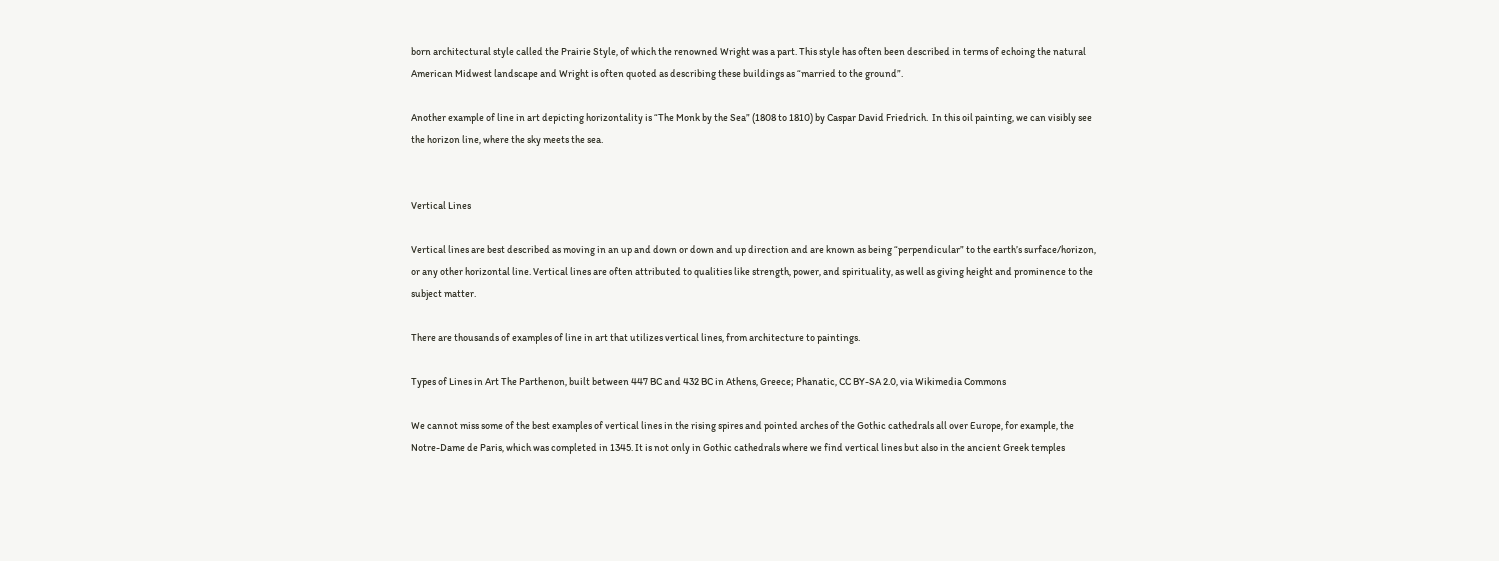born architectural style called the Prairie Style, of which the renowned Wright was a part. This style has often been described in terms of echoing the natural American Midwest landscape and Wright is often quoted as describing these buildings as “married to the ground”.

Another example of line in art depicting horizontality is “The Monk by the Sea” (1808 to 1810) by Caspar David Friedrich.  In this oil painting, we can visibly see the horizon line, where the sky meets the sea.


Vertical Lines

Vertical lines are best described as moving in an up and down or down and up direction and are known as being “perpendicular” to the earth’s surface/horizon, or any other horizontal line. Vertical lines are often attributed to qualities like strength, power, and spirituality, as well as giving height and prominence to the subject matter.

There are thousands of examples of line in art that utilizes vertical lines, from architecture to paintings.

Types of Lines in Art The Parthenon, built between 447 BC and 432 BC in Athens, Greece; Phanatic, CC BY-SA 2.0, via Wikimedia Commons

We cannot miss some of the best examples of vertical lines in the rising spires and pointed arches of the Gothic cathedrals all over Europe, for example, the Notre-Dame de Paris, which was completed in 1345. It is not only in Gothic cathedrals where we find vertical lines but also in the ancient Greek temples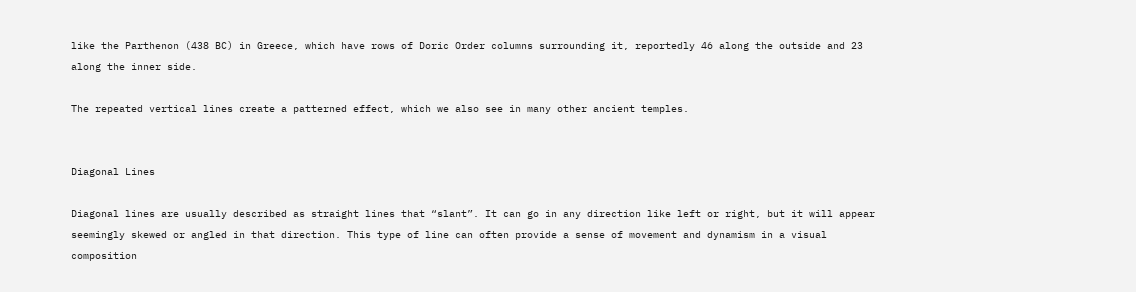like the Parthenon (438 BC) in Greece, which have rows of Doric Order columns surrounding it, reportedly 46 along the outside and 23 along the inner side.

The repeated vertical lines create a patterned effect, which we also see in many other ancient temples.


Diagonal Lines

Diagonal lines are usually described as straight lines that “slant”. It can go in any direction like left or right, but it will appear seemingly skewed or angled in that direction. This type of line can often provide a sense of movement and dynamism in a visual composition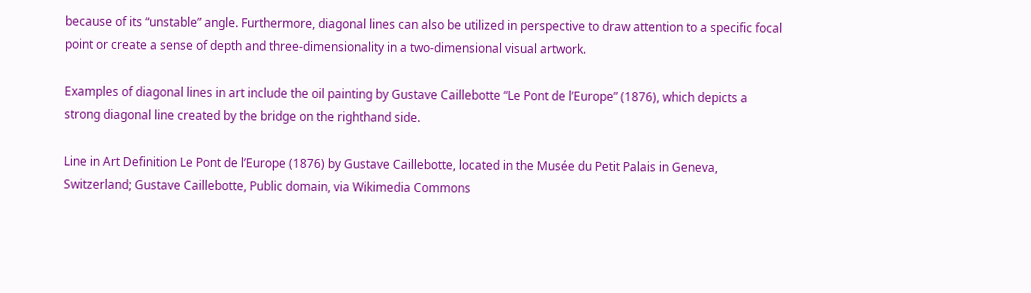because of its “unstable” angle. Furthermore, diagonal lines can also be utilized in perspective to draw attention to a specific focal point or create a sense of depth and three-dimensionality in a two-dimensional visual artwork.

Examples of diagonal lines in art include the oil painting by Gustave Caillebotte “Le Pont de l’Europe” (1876), which depicts a strong diagonal line created by the bridge on the righthand side.

Line in Art Definition Le Pont de l’Europe (1876) by Gustave Caillebotte, located in the Musée du Petit Palais in Geneva, Switzerland; Gustave Caillebotte, Public domain, via Wikimedia Commons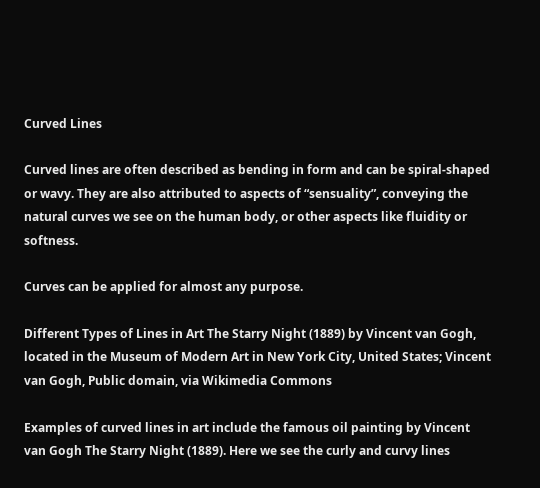Curved Lines

Curved lines are often described as bending in form and can be spiral-shaped or wavy. They are also attributed to aspects of “sensuality”, conveying the natural curves we see on the human body, or other aspects like fluidity or softness.

Curves can be applied for almost any purpose.

Different Types of Lines in Art The Starry Night (1889) by Vincent van Gogh, located in the Museum of Modern Art in New York City, United States; Vincent van Gogh, Public domain, via Wikimedia Commons

Examples of curved lines in art include the famous oil painting by Vincent van Gogh The Starry Night (1889). Here we see the curly and curvy lines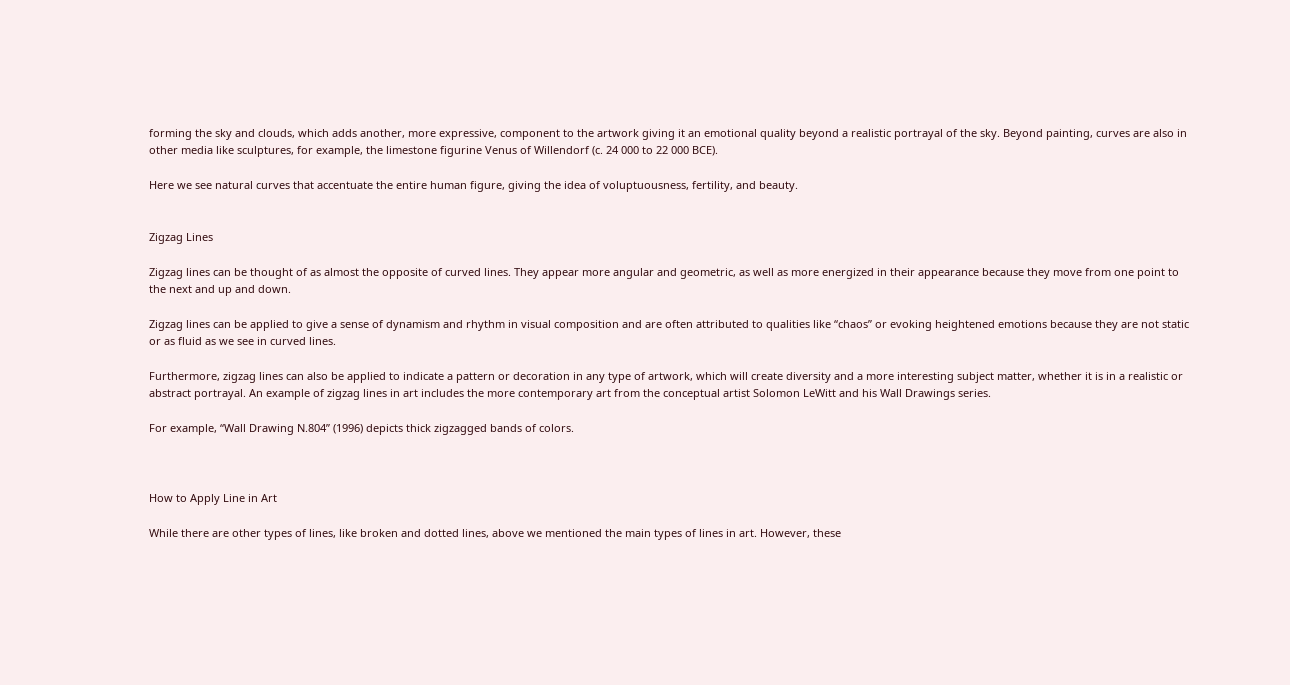forming the sky and clouds, which adds another, more expressive, component to the artwork giving it an emotional quality beyond a realistic portrayal of the sky. Beyond painting, curves are also in other media like sculptures, for example, the limestone figurine Venus of Willendorf (c. 24 000 to 22 000 BCE).

Here we see natural curves that accentuate the entire human figure, giving the idea of voluptuousness, fertility, and beauty.


Zigzag Lines

Zigzag lines can be thought of as almost the opposite of curved lines. They appear more angular and geometric, as well as more energized in their appearance because they move from one point to the next and up and down.

Zigzag lines can be applied to give a sense of dynamism and rhythm in visual composition and are often attributed to qualities like “chaos” or evoking heightened emotions because they are not static or as fluid as we see in curved lines.

Furthermore, zigzag lines can also be applied to indicate a pattern or decoration in any type of artwork, which will create diversity and a more interesting subject matter, whether it is in a realistic or abstract portrayal. An example of zigzag lines in art includes the more contemporary art from the conceptual artist Solomon LeWitt and his Wall Drawings series.

For example, “Wall Drawing N.804” (1996) depicts thick zigzagged bands of colors.



How to Apply Line in Art

While there are other types of lines, like broken and dotted lines, above we mentioned the main types of lines in art. However, these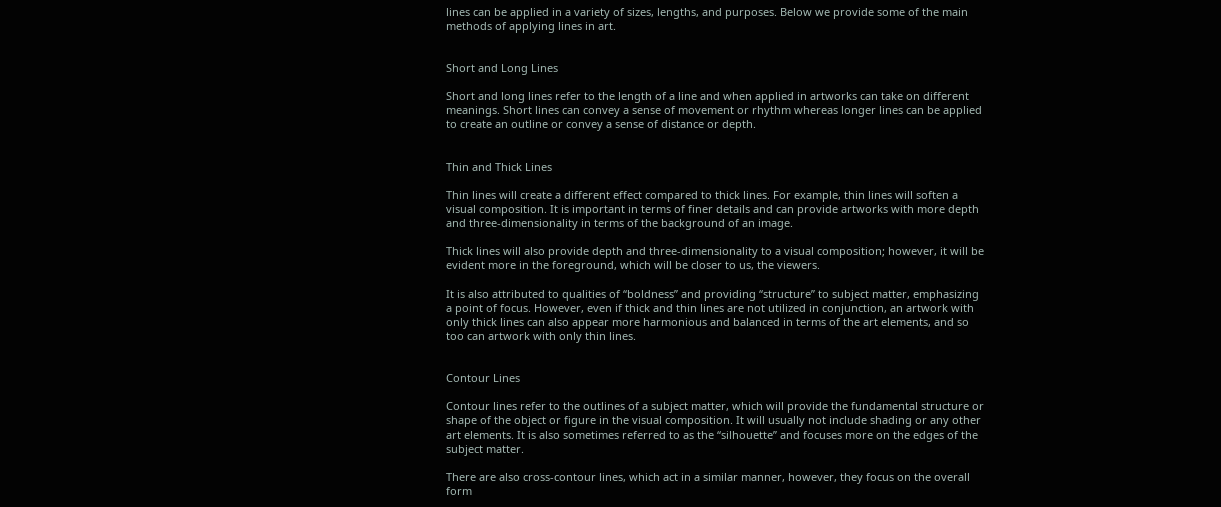lines can be applied in a variety of sizes, lengths, and purposes. Below we provide some of the main methods of applying lines in art.


Short and Long Lines

Short and long lines refer to the length of a line and when applied in artworks can take on different meanings. Short lines can convey a sense of movement or rhythm whereas longer lines can be applied to create an outline or convey a sense of distance or depth.


Thin and Thick Lines

Thin lines will create a different effect compared to thick lines. For example, thin lines will soften a visual composition. It is important in terms of finer details and can provide artworks with more depth and three-dimensionality in terms of the background of an image.

Thick lines will also provide depth and three-dimensionality to a visual composition; however, it will be evident more in the foreground, which will be closer to us, the viewers.

It is also attributed to qualities of “boldness” and providing “structure” to subject matter, emphasizing a point of focus. However, even if thick and thin lines are not utilized in conjunction, an artwork with only thick lines can also appear more harmonious and balanced in terms of the art elements, and so too can artwork with only thin lines.


Contour Lines

Contour lines refer to the outlines of a subject matter, which will provide the fundamental structure or shape of the object or figure in the visual composition. It will usually not include shading or any other art elements. It is also sometimes referred to as the “silhouette” and focuses more on the edges of the subject matter.

There are also cross-contour lines, which act in a similar manner, however, they focus on the overall form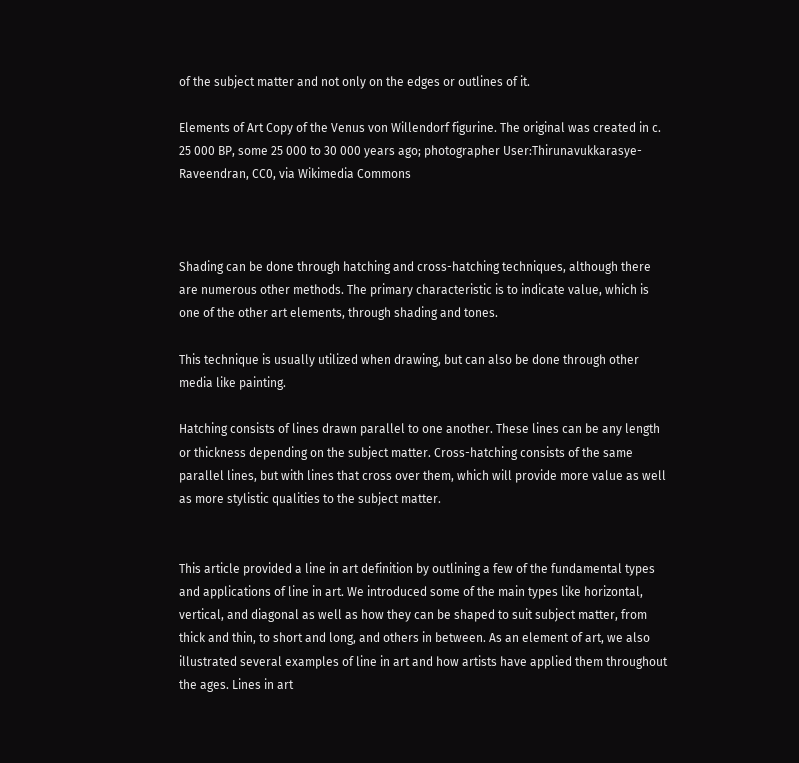of the subject matter and not only on the edges or outlines of it.

Elements of Art Copy of the Venus von Willendorf figurine. The original was created in c. 25 000 BP, some 25 000 to 30 000 years ago; photographer User:Thirunavukkarasye-Raveendran, CC0, via Wikimedia Commons



Shading can be done through hatching and cross-hatching techniques, although there are numerous other methods. The primary characteristic is to indicate value, which is one of the other art elements, through shading and tones.

This technique is usually utilized when drawing, but can also be done through other media like painting.

Hatching consists of lines drawn parallel to one another. These lines can be any length or thickness depending on the subject matter. Cross-hatching consists of the same parallel lines, but with lines that cross over them, which will provide more value as well as more stylistic qualities to the subject matter.


This article provided a line in art definition by outlining a few of the fundamental types and applications of line in art. We introduced some of the main types like horizontal, vertical, and diagonal as well as how they can be shaped to suit subject matter, from thick and thin, to short and long, and others in between. As an element of art, we also illustrated several examples of line in art and how artists have applied them throughout the ages. Lines in art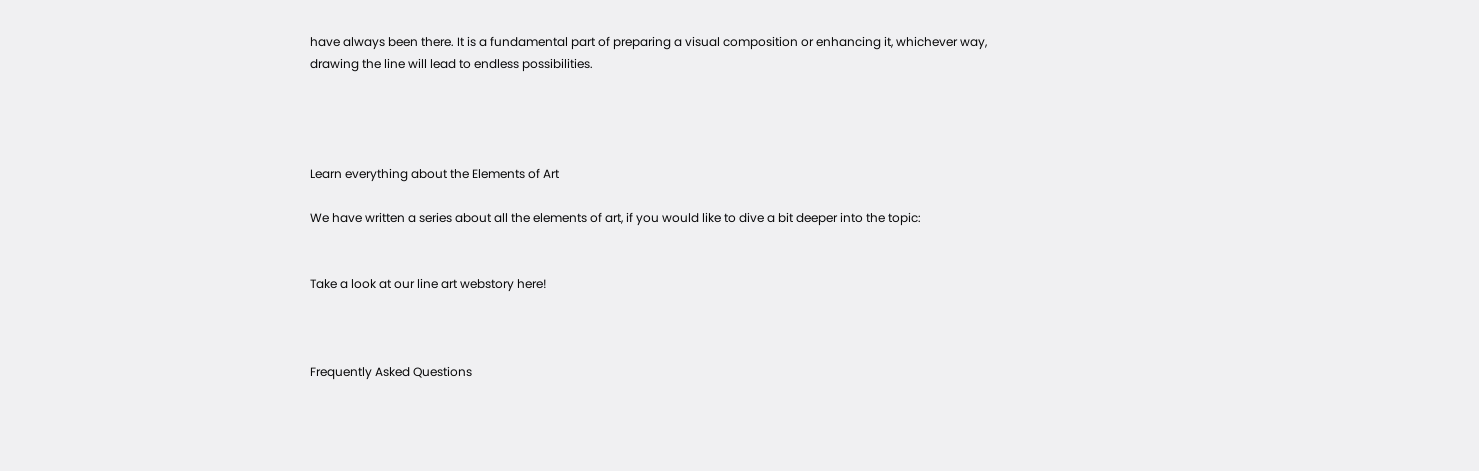have always been there. It is a fundamental part of preparing a visual composition or enhancing it, whichever way, drawing the line will lead to endless possibilities.




Learn everything about the Elements of Art

We have written a series about all the elements of art, if you would like to dive a bit deeper into the topic:


Take a look at our line art webstory here!



Frequently Asked Questions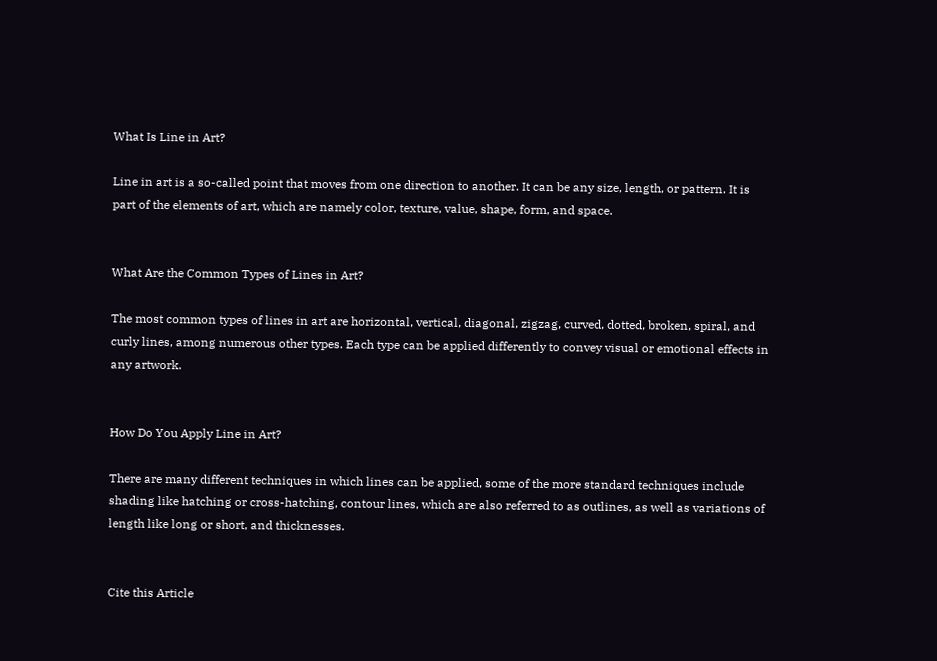What Is Line in Art?

Line in art is a so-called point that moves from one direction to another. It can be any size, length, or pattern. It is part of the elements of art, which are namely color, texture, value, shape, form, and space.


What Are the Common Types of Lines in Art?

The most common types of lines in art are horizontal, vertical, diagonal, zigzag, curved, dotted, broken, spiral, and curly lines, among numerous other types. Each type can be applied differently to convey visual or emotional effects in any artwork.


How Do You Apply Line in Art?

There are many different techniques in which lines can be applied, some of the more standard techniques include shading like hatching or cross-hatching, contour lines, which are also referred to as outlines, as well as variations of length like long or short, and thicknesses.


Cite this Article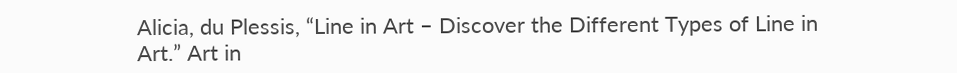Alicia, du Plessis, “Line in Art – Discover the Different Types of Line in Art.” Art in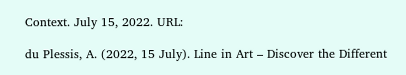Context. July 15, 2022. URL:

du Plessis, A. (2022, 15 July). Line in Art – Discover the Different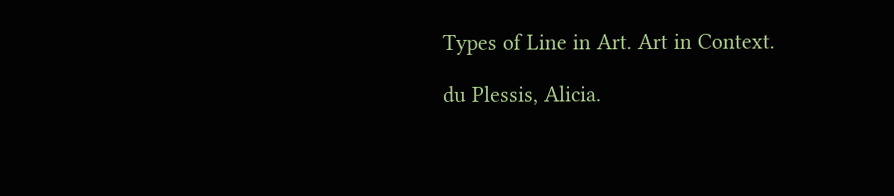Types of Line in Art. Art in Context.

du Plessis, Alicia.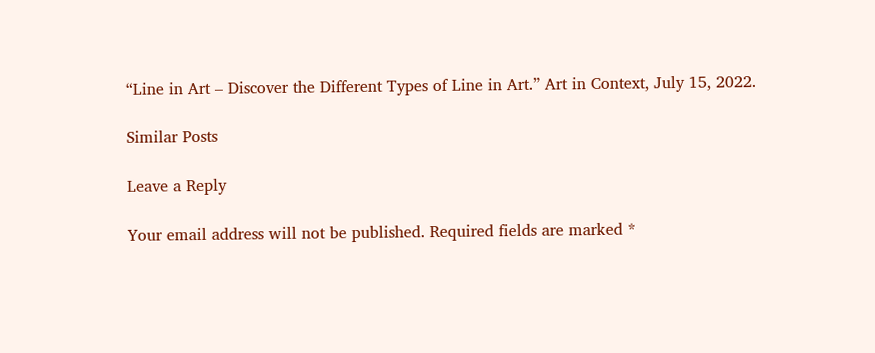“Line in Art – Discover the Different Types of Line in Art.” Art in Context, July 15, 2022.

Similar Posts

Leave a Reply

Your email address will not be published. Required fields are marked *